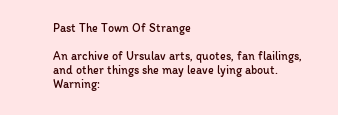Past The Town Of Strange

An archive of Ursulav arts, quotes, fan flailings, and other things she may leave lying about.
Warning: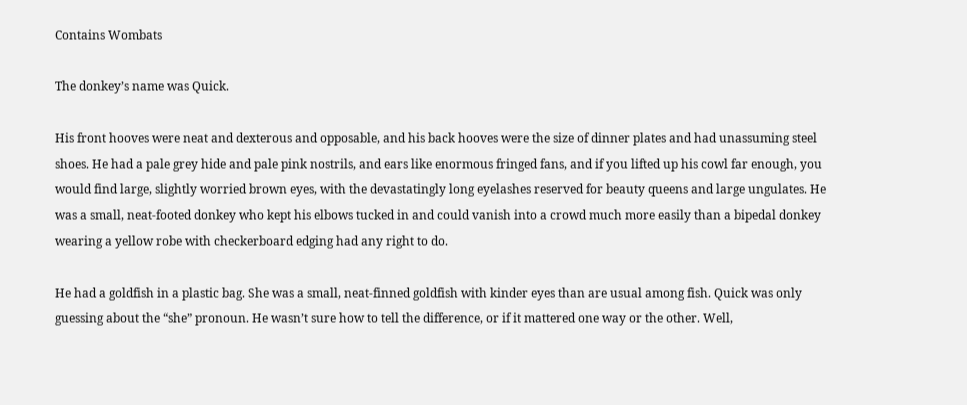Contains Wombats

The donkey’s name was Quick.

His front hooves were neat and dexterous and opposable, and his back hooves were the size of dinner plates and had unassuming steel shoes. He had a pale grey hide and pale pink nostrils, and ears like enormous fringed fans, and if you lifted up his cowl far enough, you would find large, slightly worried brown eyes, with the devastatingly long eyelashes reserved for beauty queens and large ungulates. He was a small, neat-footed donkey who kept his elbows tucked in and could vanish into a crowd much more easily than a bipedal donkey wearing a yellow robe with checkerboard edging had any right to do.

He had a goldfish in a plastic bag. She was a small, neat-finned goldfish with kinder eyes than are usual among fish. Quick was only guessing about the “she” pronoun. He wasn’t sure how to tell the difference, or if it mattered one way or the other. Well,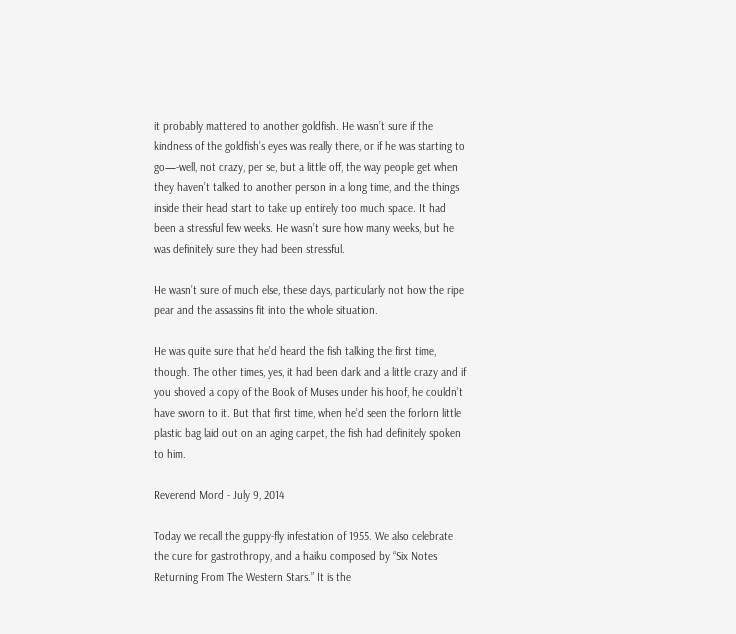it probably mattered to another goldfish. He wasn’t sure if the kindness of the goldfish’s eyes was really there, or if he was starting to go—-well, not crazy, per se, but a little off, the way people get when they haven’t talked to another person in a long time, and the things inside their head start to take up entirely too much space. It had been a stressful few weeks. He wasn’t sure how many weeks, but he was definitely sure they had been stressful.

He wasn’t sure of much else, these days, particularly not how the ripe pear and the assassins fit into the whole situation.

He was quite sure that he’d heard the fish talking the first time, though. The other times, yes, it had been dark and a little crazy and if you shoved a copy of the Book of Muses under his hoof, he couldn’t have sworn to it. But that first time, when he’d seen the forlorn little plastic bag laid out on an aging carpet, the fish had definitely spoken to him.

Reverend Mord - July 9, 2014

Today we recall the guppy-fly infestation of 1955. We also celebrate the cure for gastrothropy, and a haiku composed by “Six Notes Returning From The Western Stars.” It is the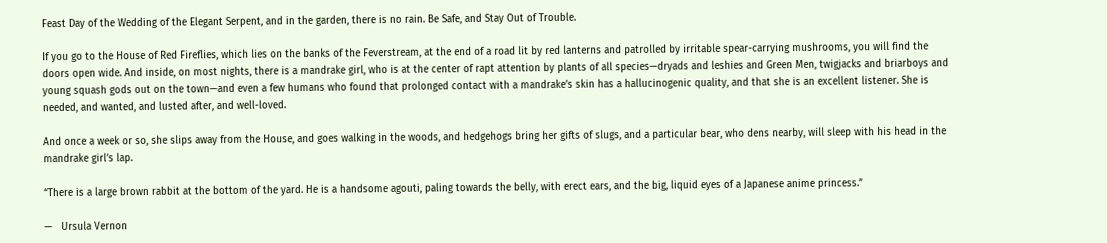Feast Day of the Wedding of the Elegant Serpent, and in the garden, there is no rain. Be Safe, and Stay Out of Trouble.

If you go to the House of Red Fireflies, which lies on the banks of the Feverstream, at the end of a road lit by red lanterns and patrolled by irritable spear-carrying mushrooms, you will find the doors open wide. And inside, on most nights, there is a mandrake girl, who is at the center of rapt attention by plants of all species—dryads and leshies and Green Men, twigjacks and briarboys and young squash gods out on the town—and even a few humans who found that prolonged contact with a mandrake’s skin has a hallucinogenic quality, and that she is an excellent listener. She is needed, and wanted, and lusted after, and well-loved.

And once a week or so, she slips away from the House, and goes walking in the woods, and hedgehogs bring her gifts of slugs, and a particular bear, who dens nearby, will sleep with his head in the mandrake girl’s lap.

“There is a large brown rabbit at the bottom of the yard. He is a handsome agouti, paling towards the belly, with erect ears, and the big, liquid eyes of a Japanese anime princess.”

—   Ursula Vernon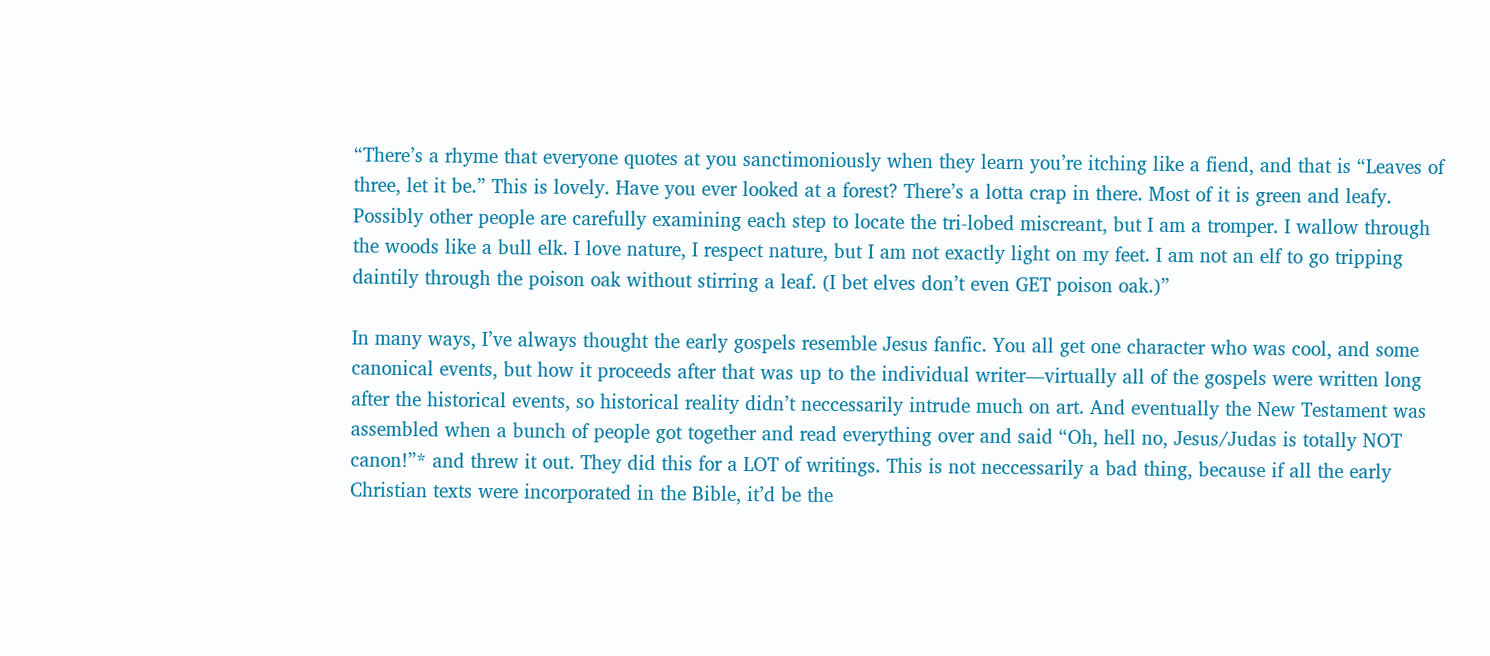“There’s a rhyme that everyone quotes at you sanctimoniously when they learn you’re itching like a fiend, and that is “Leaves of three, let it be.” This is lovely. Have you ever looked at a forest? There’s a lotta crap in there. Most of it is green and leafy. Possibly other people are carefully examining each step to locate the tri-lobed miscreant, but I am a tromper. I wallow through the woods like a bull elk. I love nature, I respect nature, but I am not exactly light on my feet. I am not an elf to go tripping daintily through the poison oak without stirring a leaf. (I bet elves don’t even GET poison oak.)”

In many ways, I’ve always thought the early gospels resemble Jesus fanfic. You all get one character who was cool, and some canonical events, but how it proceeds after that was up to the individual writer—virtually all of the gospels were written long after the historical events, so historical reality didn’t neccessarily intrude much on art. And eventually the New Testament was assembled when a bunch of people got together and read everything over and said “Oh, hell no, Jesus/Judas is totally NOT canon!”* and threw it out. They did this for a LOT of writings. This is not neccessarily a bad thing, because if all the early Christian texts were incorporated in the Bible, it’d be the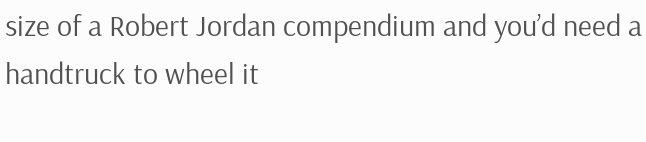size of a Robert Jordan compendium and you’d need a handtruck to wheel it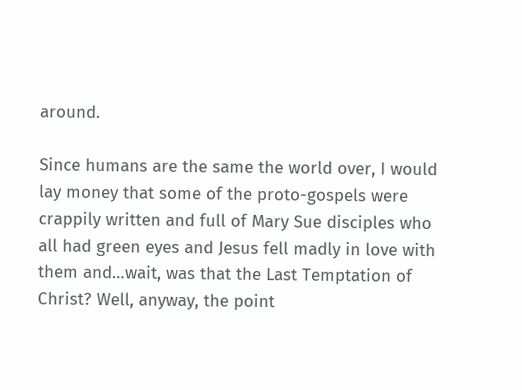around.

Since humans are the same the world over, I would lay money that some of the proto-gospels were crappily written and full of Mary Sue disciples who all had green eyes and Jesus fell madly in love with them and…wait, was that the Last Temptation of Christ? Well, anyway, the point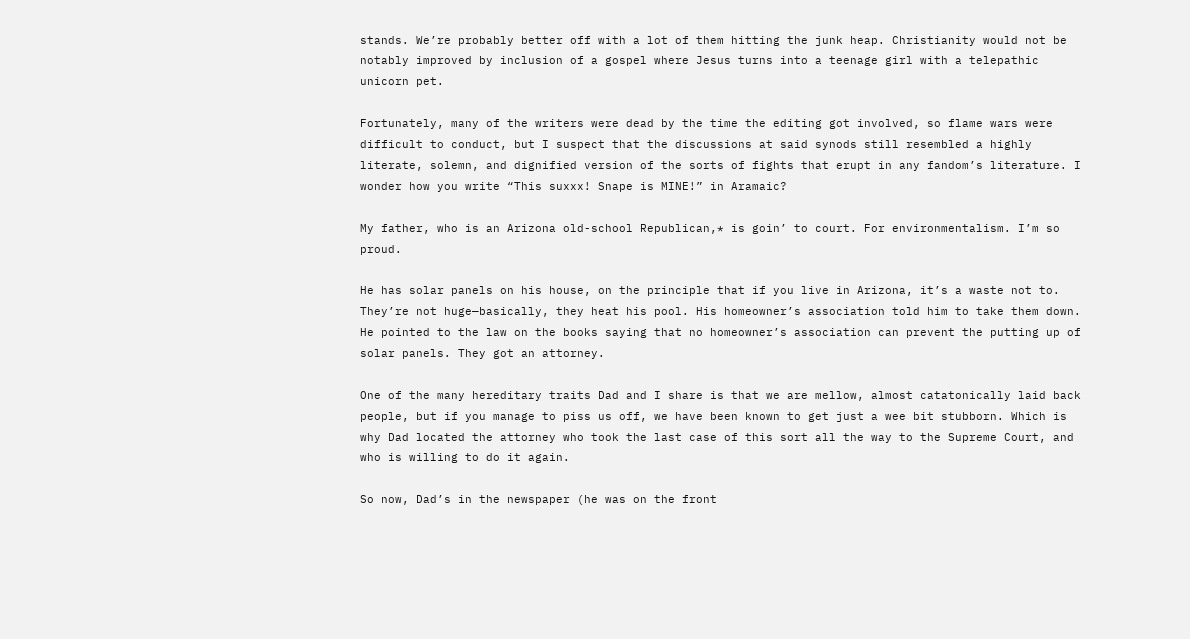stands. We’re probably better off with a lot of them hitting the junk heap. Christianity would not be notably improved by inclusion of a gospel where Jesus turns into a teenage girl with a telepathic unicorn pet.

Fortunately, many of the writers were dead by the time the editing got involved, so flame wars were difficult to conduct, but I suspect that the discussions at said synods still resembled a highly literate, solemn, and dignified version of the sorts of fights that erupt in any fandom’s literature. I wonder how you write “This suxxx! Snape is MINE!” in Aramaic?

My father, who is an Arizona old-school Republican,* is goin’ to court. For environmentalism. I’m so proud.

He has solar panels on his house, on the principle that if you live in Arizona, it’s a waste not to. They’re not huge—basically, they heat his pool. His homeowner’s association told him to take them down. He pointed to the law on the books saying that no homeowner’s association can prevent the putting up of solar panels. They got an attorney.

One of the many hereditary traits Dad and I share is that we are mellow, almost catatonically laid back people, but if you manage to piss us off, we have been known to get just a wee bit stubborn. Which is why Dad located the attorney who took the last case of this sort all the way to the Supreme Court, and who is willing to do it again.

So now, Dad’s in the newspaper (he was on the front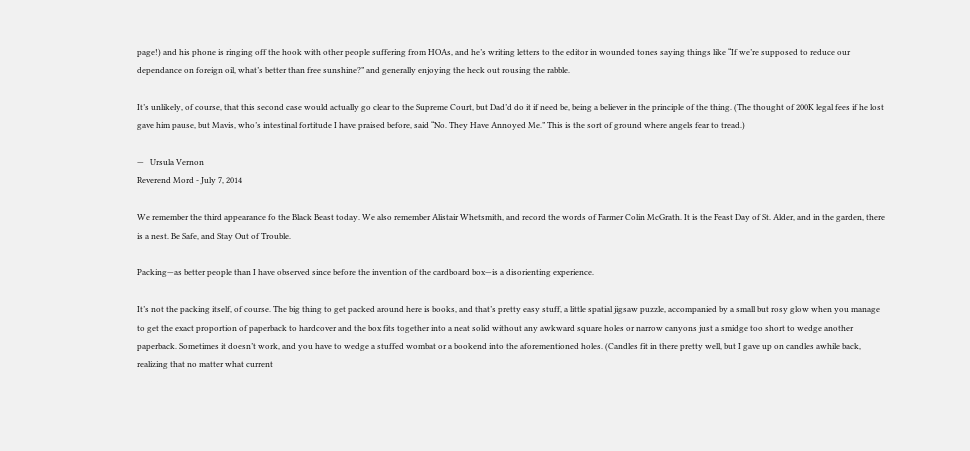page!) and his phone is ringing off the hook with other people suffering from HOAs, and he’s writing letters to the editor in wounded tones saying things like “If we’re supposed to reduce our dependance on foreign oil, what’s better than free sunshine?” and generally enjoying the heck out rousing the rabble.

It’s unlikely, of course, that this second case would actually go clear to the Supreme Court, but Dad’d do it if need be, being a believer in the principle of the thing. (The thought of 200K legal fees if he lost gave him pause, but Mavis, who’s intestinal fortitude I have praised before, said “No. They Have Annoyed Me.” This is the sort of ground where angels fear to tread.)

—   Ursula Vernon
Reverend Mord - July 7, 2014

We remember the third appearance fo the Black Beast today. We also remember Alistair Whetsmith, and record the words of Farmer Colin McGrath. It is the Feast Day of St. Alder, and in the garden, there is a nest. Be Safe, and Stay Out of Trouble.

Packing—as better people than I have observed since before the invention of the cardboard box—is a disorienting experience.

It’s not the packing itself, of course. The big thing to get packed around here is books, and that’s pretty easy stuff, a little spatial jigsaw puzzle, accompanied by a small but rosy glow when you manage to get the exact proportion of paperback to hardcover and the box fits together into a neat solid without any awkward square holes or narrow canyons just a smidge too short to wedge another paperback. Sometimes it doesn’t work, and you have to wedge a stuffed wombat or a bookend into the aforementioned holes. (Candles fit in there pretty well, but I gave up on candles awhile back, realizing that no matter what current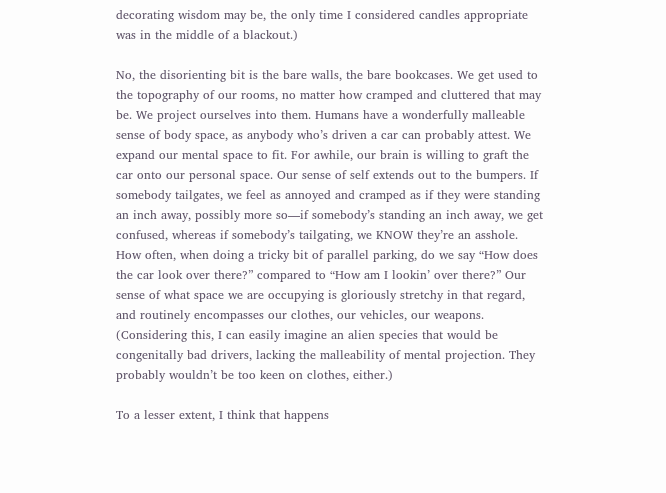decorating wisdom may be, the only time I considered candles appropriate was in the middle of a blackout.)

No, the disorienting bit is the bare walls, the bare bookcases. We get used to the topography of our rooms, no matter how cramped and cluttered that may be. We project ourselves into them. Humans have a wonderfully malleable sense of body space, as anybody who’s driven a car can probably attest. We expand our mental space to fit. For awhile, our brain is willing to graft the car onto our personal space. Our sense of self extends out to the bumpers. If somebody tailgates, we feel as annoyed and cramped as if they were standing an inch away, possibly more so—if somebody’s standing an inch away, we get confused, whereas if somebody’s tailgating, we KNOW they’re an asshole. How often, when doing a tricky bit of parallel parking, do we say “How does the car look over there?” compared to “How am I lookin’ over there?” Our sense of what space we are occupying is gloriously stretchy in that regard, and routinely encompasses our clothes, our vehicles, our weapons. (Considering this, I can easily imagine an alien species that would be congenitally bad drivers, lacking the malleability of mental projection. They probably wouldn’t be too keen on clothes, either.)

To a lesser extent, I think that happens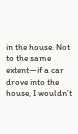in the house. Not to the same extent—if a car drove into the house, I wouldn’t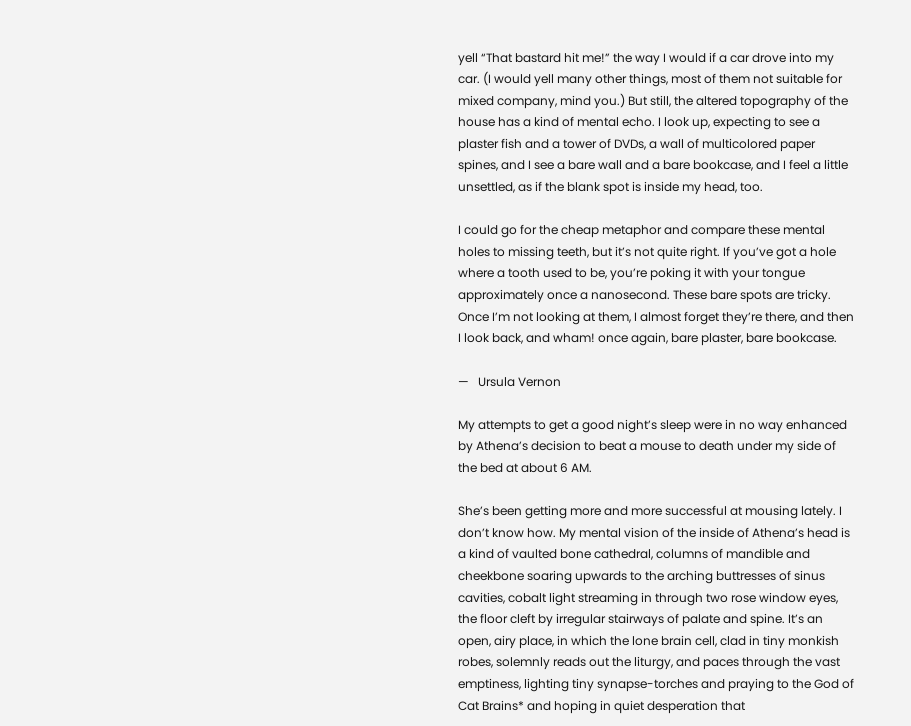yell “That bastard hit me!” the way I would if a car drove into my car. (I would yell many other things, most of them not suitable for mixed company, mind you.) But still, the altered topography of the house has a kind of mental echo. I look up, expecting to see a plaster fish and a tower of DVDs, a wall of multicolored paper spines, and I see a bare wall and a bare bookcase, and I feel a little unsettled, as if the blank spot is inside my head, too.

I could go for the cheap metaphor and compare these mental holes to missing teeth, but it’s not quite right. If you’ve got a hole where a tooth used to be, you’re poking it with your tongue approximately once a nanosecond. These bare spots are tricky. Once I’m not looking at them, I almost forget they’re there, and then I look back, and wham! once again, bare plaster, bare bookcase.

—   Ursula Vernon

My attempts to get a good night’s sleep were in no way enhanced by Athena’s decision to beat a mouse to death under my side of the bed at about 6 AM.

She’s been getting more and more successful at mousing lately. I don’t know how. My mental vision of the inside of Athena’s head is a kind of vaulted bone cathedral, columns of mandible and cheekbone soaring upwards to the arching buttresses of sinus cavities, cobalt light streaming in through two rose window eyes, the floor cleft by irregular stairways of palate and spine. It’s an open, airy place, in which the lone brain cell, clad in tiny monkish robes, solemnly reads out the liturgy, and paces through the vast emptiness, lighting tiny synapse-torches and praying to the God of Cat Brains* and hoping in quiet desperation that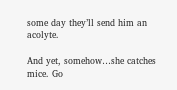some day they’ll send him an acolyte.

And yet, somehow…she catches mice. Go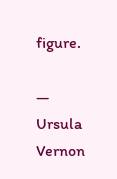figure.

—   Ursula Vernon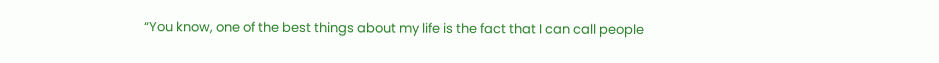“You know, one of the best things about my life is the fact that I can call people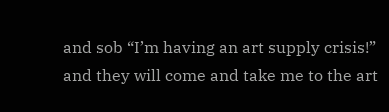and sob “I’m having an art supply crisis!” and they will come and take me to the art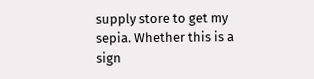supply store to get my sepia. Whether this is a sign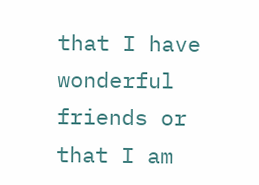that I have wonderful friends or that I am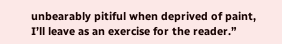unbearably pitiful when deprived of paint, I’ll leave as an exercise for the reader.”